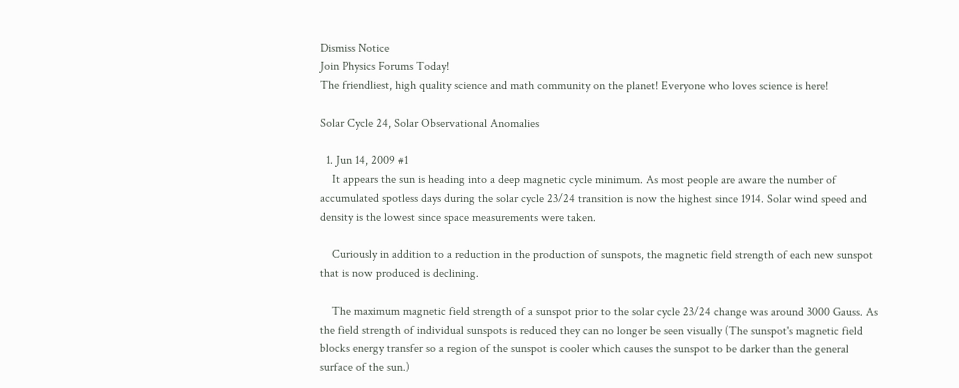Dismiss Notice
Join Physics Forums Today!
The friendliest, high quality science and math community on the planet! Everyone who loves science is here!

Solar Cycle 24, Solar Observational Anomalies

  1. Jun 14, 2009 #1
    It appears the sun is heading into a deep magnetic cycle minimum. As most people are aware the number of accumulated spotless days during the solar cycle 23/24 transition is now the highest since 1914. Solar wind speed and density is the lowest since space measurements were taken.

    Curiously in addition to a reduction in the production of sunspots, the magnetic field strength of each new sunspot that is now produced is declining.

    The maximum magnetic field strength of a sunspot prior to the solar cycle 23/24 change was around 3000 Gauss. As the field strength of individual sunspots is reduced they can no longer be seen visually (The sunspot's magnetic field blocks energy transfer so a region of the sunspot is cooler which causes the sunspot to be darker than the general surface of the sun.)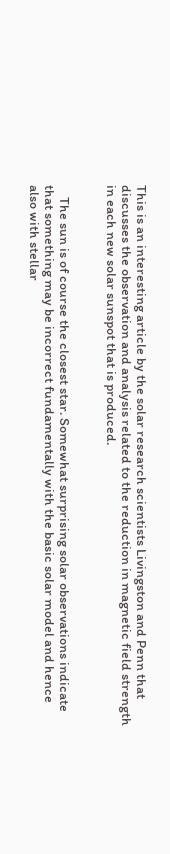This is an interesting article by the solar research scientists Livingston and Penn that discusses the observation and analysis related to the reduction in magnetic field strength in each new solar sunspot that is produced.


    The sun is of course the closest star. Somewhat surprising solar observations indicate that something may be incorrect fundamentally with the basic solar model and hence also with stellar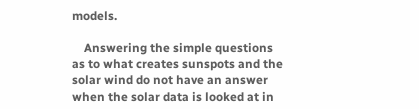models.

    Answering the simple questions as to what creates sunspots and the solar wind do not have an answer when the solar data is looked at in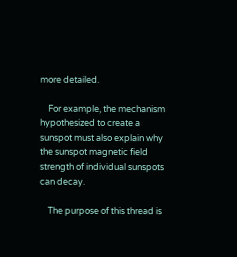more detailed.

    For example, the mechanism hypothesized to create a sunspot must also explain why the sunspot magnetic field strength of individual sunspots can decay.

    The purpose of this thread is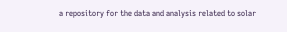a repository for the data and analysis related to solar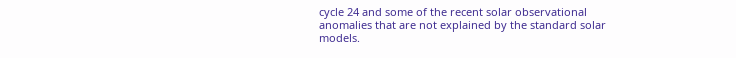cycle 24 and some of the recent solar observational anomalies that are not explained by the standard solar models.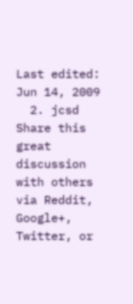Last edited: Jun 14, 2009
  2. jcsd
Share this great discussion with others via Reddit, Google+, Twitter, or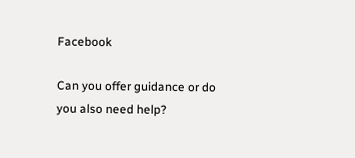Facebook

Can you offer guidance or do you also need help?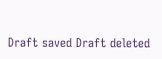Draft saved Draft deleted